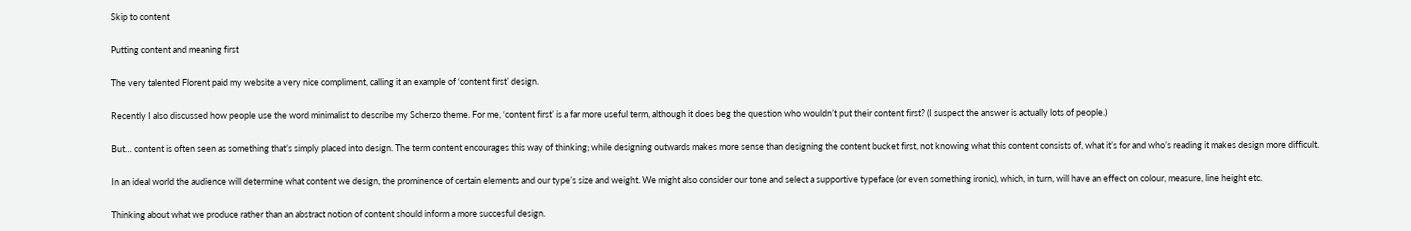Skip to content

Putting content and meaning first

The very talented Florent paid my website a very nice compliment, calling it an example of ‘content first’ design.

Recently I also discussed how people use the word minimalist to describe my Scherzo theme. For me, ‘content first’ is a far more useful term, although it does beg the question who wouldn’t put their content first? (I suspect the answer is actually lots of people.)

But… content is often seen as something that’s simply placed into design. The term content encourages this way of thinking; while designing outwards makes more sense than designing the content bucket first, not knowing what this content consists of, what it’s for and who’s reading it makes design more difficult.

In an ideal world the audience will determine what content we design, the prominence of certain elements and our type’s size and weight. We might also consider our tone and select a supportive typeface (or even something ironic), which, in turn, will have an effect on colour, measure, line height etc.

Thinking about what we produce rather than an abstract notion of content should inform a more succesful design.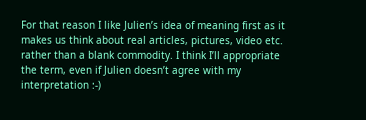For that reason I like Julien’s idea of meaning first as it makes us think about real articles, pictures, video etc. rather than a blank commodity. I think I’ll appropriate the term, even if Julien doesn’t agree with my interpretation :-)